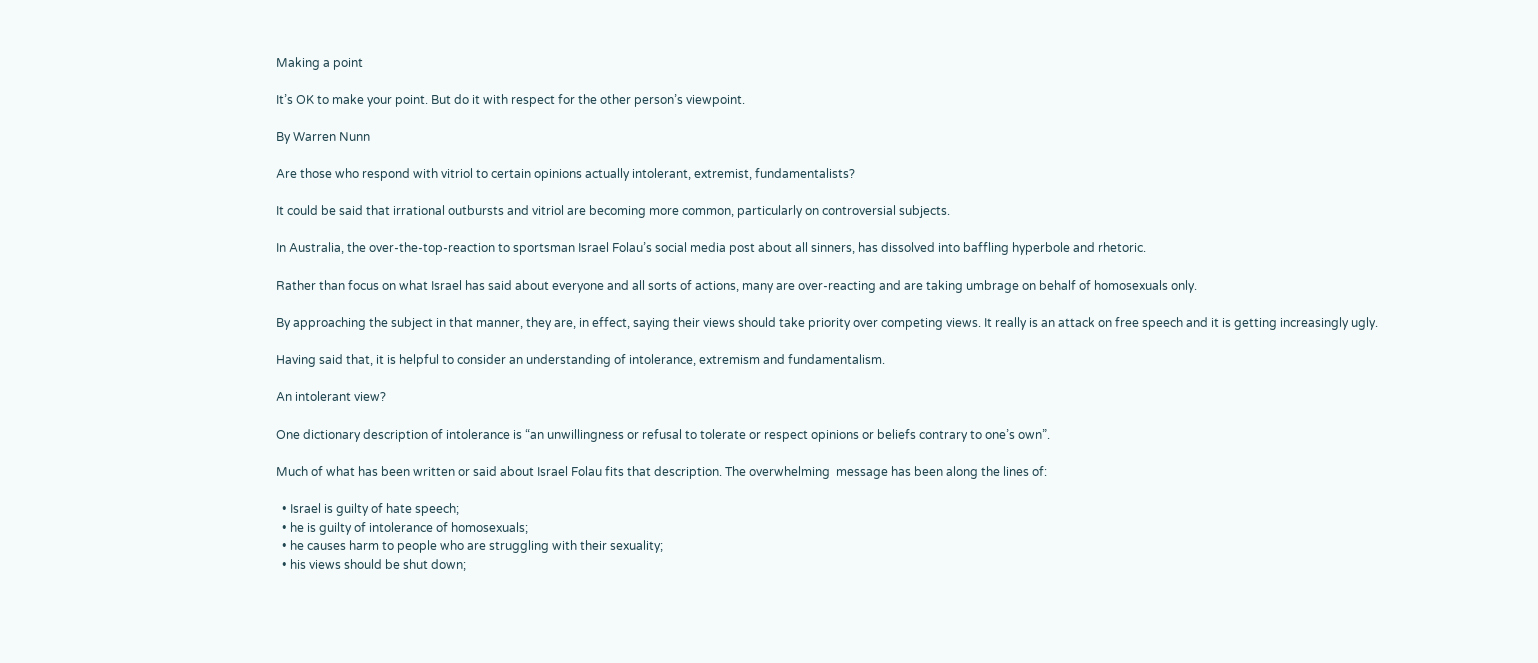Making a point

It’s OK to make your point. But do it with respect for the other person’s viewpoint.

By Warren Nunn

Are those who respond with vitriol to certain opinions actually intolerant, extremist, fundamentalists?

It could be said that irrational outbursts and vitriol are becoming more common, particularly on controversial subjects.

In Australia, the over-the-top-reaction to sportsman Israel Folau’s social media post about all sinners, has dissolved into baffling hyperbole and rhetoric.

Rather than focus on what Israel has said about everyone and all sorts of actions, many are over-reacting and are taking umbrage on behalf of homosexuals only.

By approaching the subject in that manner, they are, in effect, saying their views should take priority over competing views. It really is an attack on free speech and it is getting increasingly ugly.

Having said that, it is helpful to consider an understanding of intolerance, extremism and fundamentalism.

An intolerant view?

One dictionary description of intolerance is “an unwillingness or refusal to tolerate or respect opinions or beliefs contrary to one’s own”.

Much of what has been written or said about Israel Folau fits that description. The overwhelming  message has been along the lines of:

  • Israel is guilty of hate speech;
  • he is guilty of intolerance of homosexuals;
  • he causes harm to people who are struggling with their sexuality;
  • his views should be shut down;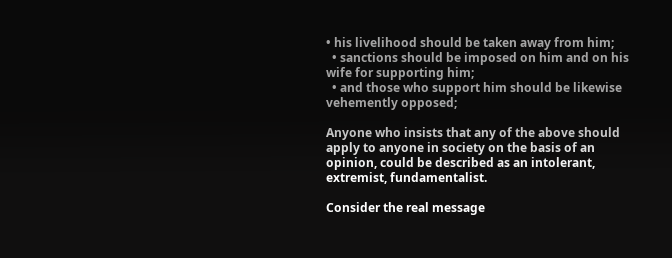• his livelihood should be taken away from him;
  • sanctions should be imposed on him and on his wife for supporting him;
  • and those who support him should be likewise vehemently opposed;

Anyone who insists that any of the above should apply to anyone in society on the basis of an opinion, could be described as an intolerant, extremist, fundamentalist.

Consider the real message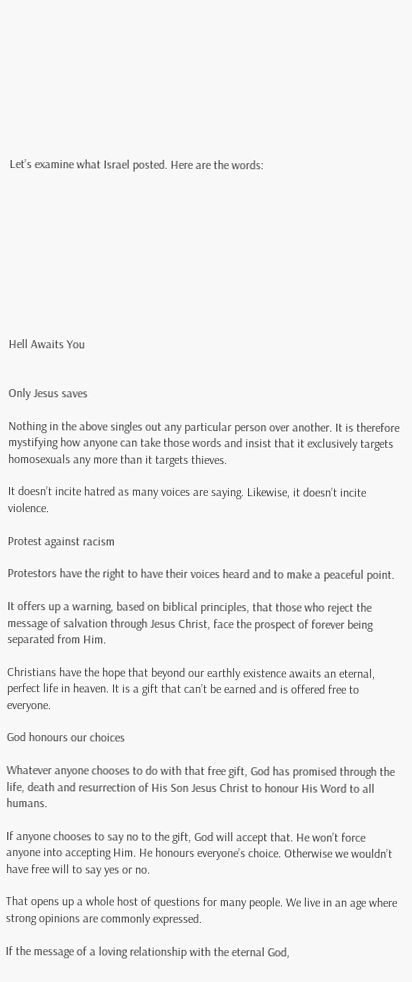Let’s examine what Israel posted. Here are the words:










Hell Awaits You


Only Jesus saves

Nothing in the above singles out any particular person over another. It is therefore mystifying how anyone can take those words and insist that it exclusively targets homosexuals any more than it targets thieves.

It doesn’t incite hatred as many voices are saying. Likewise, it doesn’t incite violence.

Protest against racism

Protestors have the right to have their voices heard and to make a peaceful point.

It offers up a warning, based on biblical principles, that those who reject the message of salvation through Jesus Christ, face the prospect of forever being separated from Him.

Christians have the hope that beyond our earthly existence awaits an eternal, perfect life in heaven. It is a gift that can’t be earned and is offered free to everyone.

God honours our choices

Whatever anyone chooses to do with that free gift, God has promised through the life, death and resurrection of His Son Jesus Christ to honour His Word to all humans.

If anyone chooses to say no to the gift, God will accept that. He won’t force anyone into accepting Him. He honours everyone’s choice. Otherwise we wouldn’t have free will to say yes or no.

That opens up a whole host of questions for many people. We live in an age where strong opinions are commonly expressed.

If the message of a loving relationship with the eternal God,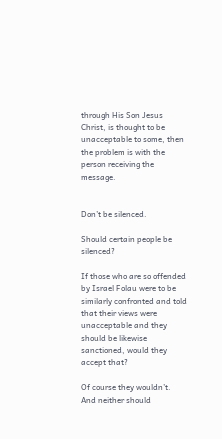through His Son Jesus Christ, is thought to be unacceptable to some, then the problem is with the person receiving the message.


Don’t be silenced.

Should certain people be silenced?

If those who are so offended by Israel Folau were to be similarly confronted and told that their views were unacceptable and they should be likewise sanctioned, would they accept that?

Of course they wouldn’t. And neither should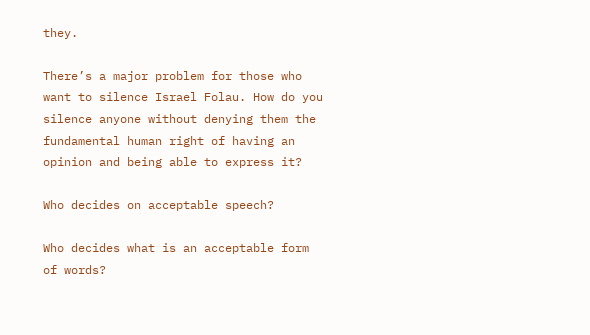they.

There’s a major problem for those who want to silence Israel Folau. How do you silence anyone without denying them the fundamental human right of having an opinion and being able to express it?

Who decides on acceptable speech?

Who decides what is an acceptable form of words?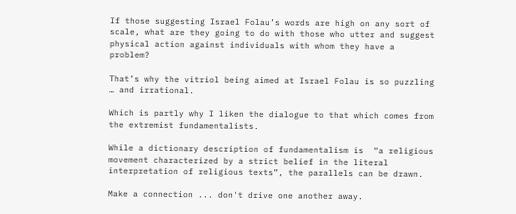If those suggesting Israel Folau’s words are high on any sort of scale, what are they going to do with those who utter and suggest physical action against individuals with whom they have a problem?

That’s why the vitriol being aimed at Israel Folau is so puzzling … and irrational.

Which is partly why I liken the dialogue to that which comes from the extremist fundamentalists.

While a dictionary description of fundamentalism is  “a religious movement characterized by a strict belief in the literal interpretation of religious texts”, the parallels can be drawn.

Make a connection ... don't drive one another away.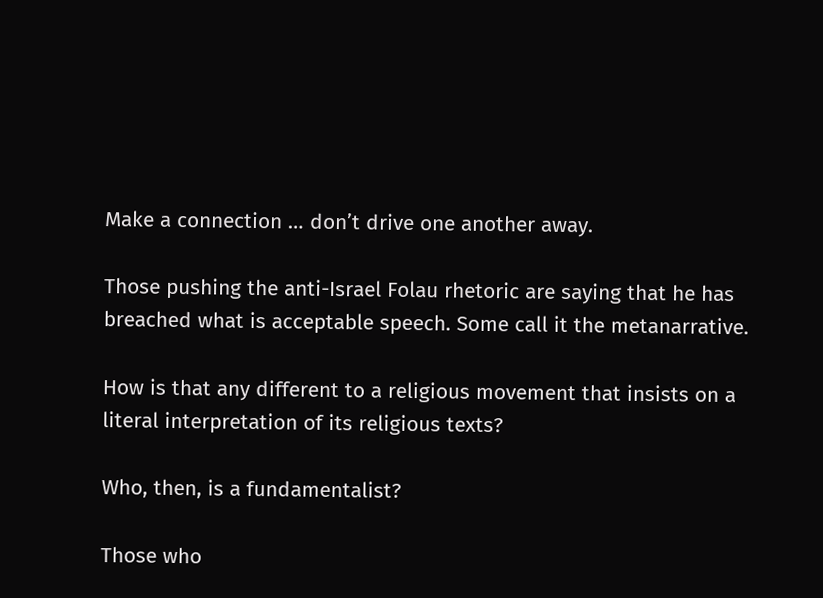Make a connection … don’t drive one another away.

Those pushing the anti-Israel Folau rhetoric are saying that he has breached what is acceptable speech. Some call it the metanarrative.

How is that any different to a religious movement that insists on a literal interpretation of its religious texts?

Who, then, is a fundamentalist?

Those who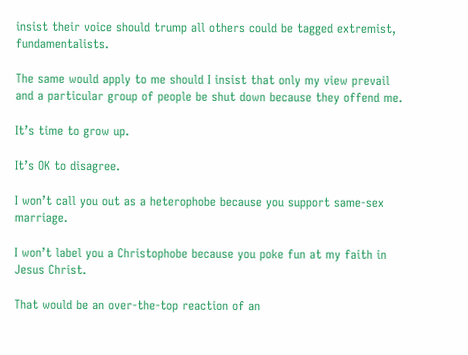insist their voice should trump all others could be tagged extremist, fundamentalists.

The same would apply to me should I insist that only my view prevail and a particular group of people be shut down because they offend me.

It’s time to grow up.

It’s OK to disagree.

I won’t call you out as a heterophobe because you support same-sex marriage.

I won’t label you a Christophobe because you poke fun at my faith in Jesus Christ.

That would be an over-the-top reaction of an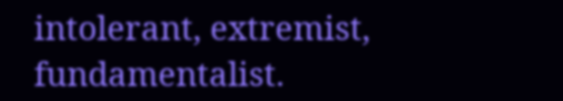intolerant, extremist, fundamentalist.